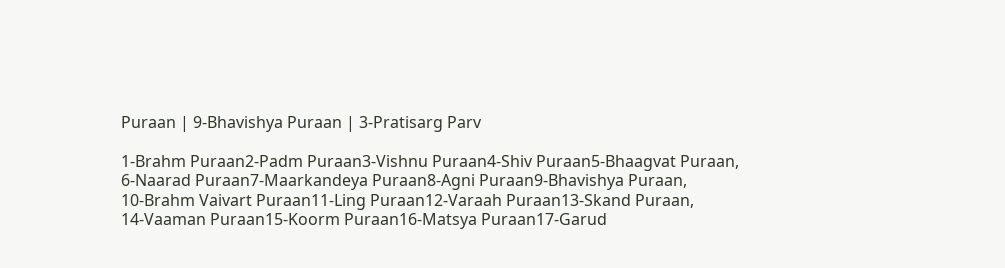Puraan | 9-Bhavishya Puraan | 3-Pratisarg Parv

1-Brahm Puraan2-Padm Puraan3-Vishnu Puraan4-Shiv Puraan5-Bhaagvat Puraan,
6-Naarad Puraan7-Maarkandeya Puraan8-Agni Puraan9-Bhavishya Puraan,
10-Brahm Vaivart Puraan11-Ling Puraan12-Varaah Puraan13-Skand Puraan,
14-Vaaman Puraan15-Koorm Puraan16-Matsya Puraan17-Garud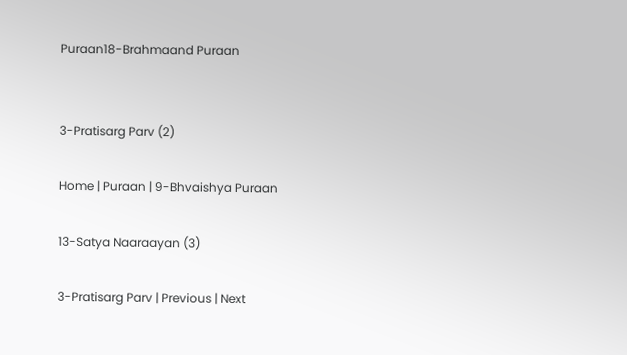Puraan18-Brahmaand Puraan


3-Pratisarg Parv (2)

Home | Puraan | 9-Bhvaishya Puraan

13-Satya Naaraayan (3)

3-Pratisarg Parv | Previous | Next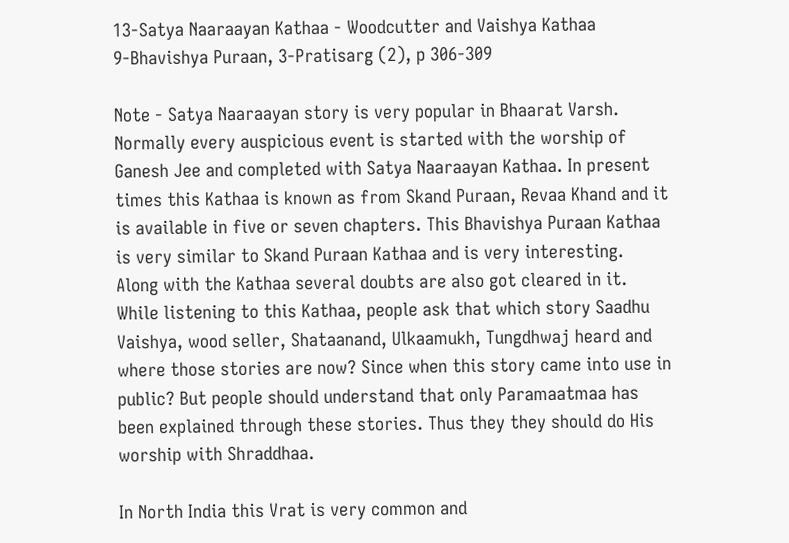13-Satya Naaraayan Kathaa - Woodcutter and Vaishya Kathaa
9-Bhavishya Puraan, 3-Pratisarg (2), p 306-309

Note - Satya Naaraayan story is very popular in Bhaarat Varsh. Normally every auspicious event is started with the worship of Ganesh Jee and completed with Satya Naaraayan Kathaa. In present times this Kathaa is known as from Skand Puraan, Revaa Khand and it is available in five or seven chapters. This Bhavishya Puraan Kathaa is very similar to Skand Puraan Kathaa and is very interesting. Along with the Kathaa several doubts are also got cleared in it. While listening to this Kathaa, people ask that which story Saadhu Vaishya, wood seller, Shataanand, Ulkaamukh, Tungdhwaj heard and where those stories are now? Since when this story came into use in public? But people should understand that only Paramaatmaa has been explained through these stories. Thus they they should do His worship with Shraddhaa.

In North India this Vrat is very common and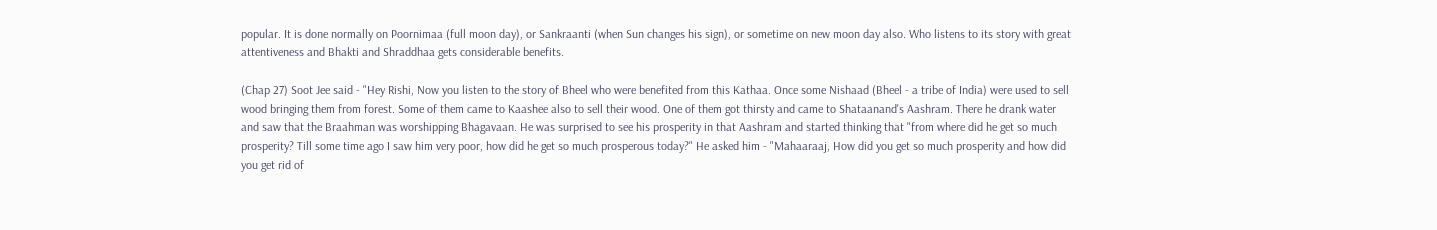popular. It is done normally on Poornimaa (full moon day), or Sankraanti (when Sun changes his sign), or sometime on new moon day also. Who listens to its story with great attentiveness and Bhakti and Shraddhaa gets considerable benefits.

(Chap 27) Soot Jee said - "Hey Rishi, Now you listen to the story of Bheel who were benefited from this Kathaa. Once some Nishaad (Bheel - a tribe of India) were used to sell wood bringing them from forest. Some of them came to Kaashee also to sell their wood. One of them got thirsty and came to Shataanand's Aashram. There he drank water and saw that the Braahman was worshipping Bhagavaan. He was surprised to see his prosperity in that Aashram and started thinking that "from where did he get so much prosperity? Till some time ago I saw him very poor, how did he get so much prosperous today?" He asked him - "Mahaaraaj, How did you get so much prosperity and how did you get rid of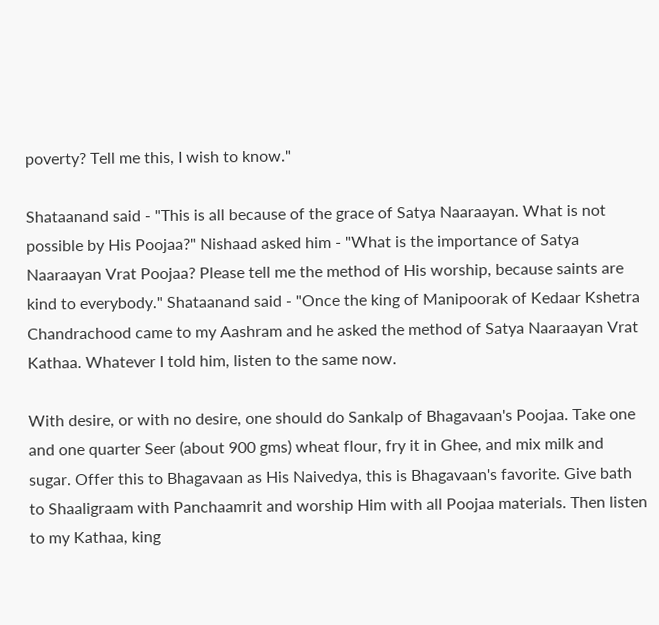poverty? Tell me this, I wish to know."

Shataanand said - "This is all because of the grace of Satya Naaraayan. What is not possible by His Poojaa?" Nishaad asked him - "What is the importance of Satya Naaraayan Vrat Poojaa? Please tell me the method of His worship, because saints are kind to everybody." Shataanand said - "Once the king of Manipoorak of Kedaar Kshetra Chandrachood came to my Aashram and he asked the method of Satya Naaraayan Vrat Kathaa. Whatever I told him, listen to the same now.

With desire, or with no desire, one should do Sankalp of Bhagavaan's Poojaa. Take one and one quarter Seer (about 900 gms) wheat flour, fry it in Ghee, and mix milk and sugar. Offer this to Bhagavaan as His Naivedya, this is Bhagavaan's favorite. Give bath to Shaaligraam with Panchaamrit and worship Him with all Poojaa materials. Then listen to my Kathaa, king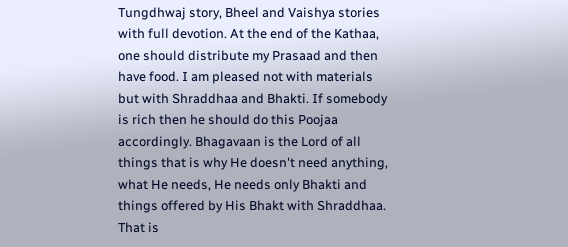Tungdhwaj story, Bheel and Vaishya stories with full devotion. At the end of the Kathaa, one should distribute my Prasaad and then have food. I am pleased not with materials but with Shraddhaa and Bhakti. If somebody is rich then he should do this Poojaa accordingly. Bhagavaan is the Lord of all things that is why He doesn't need anything, what He needs, He needs only Bhakti and things offered by His Bhakt with Shraddhaa. That is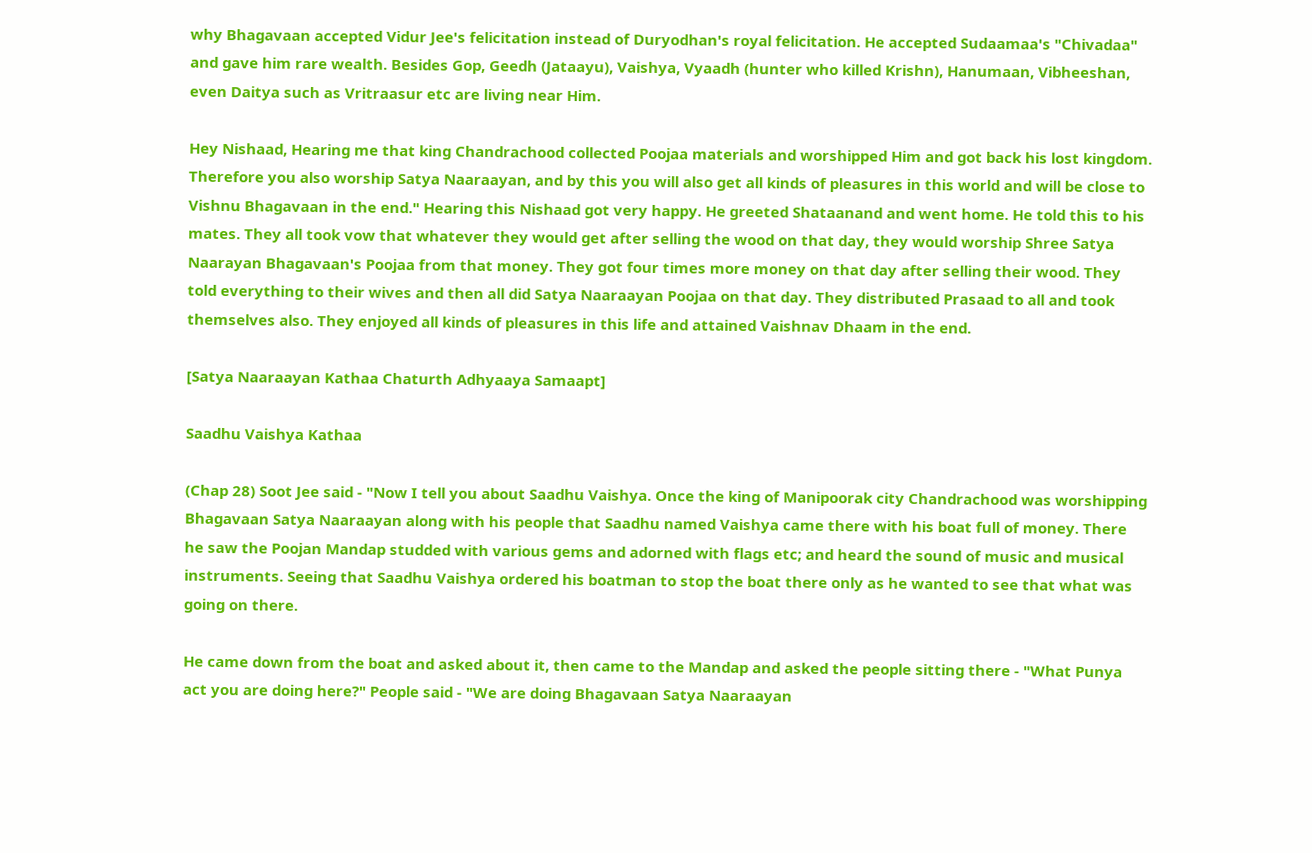why Bhagavaan accepted Vidur Jee's felicitation instead of Duryodhan's royal felicitation. He accepted Sudaamaa's "Chivadaa" and gave him rare wealth. Besides Gop, Geedh (Jataayu), Vaishya, Vyaadh (hunter who killed Krishn), Hanumaan, Vibheeshan, even Daitya such as Vritraasur etc are living near Him.

Hey Nishaad, Hearing me that king Chandrachood collected Poojaa materials and worshipped Him and got back his lost kingdom. Therefore you also worship Satya Naaraayan, and by this you will also get all kinds of pleasures in this world and will be close to Vishnu Bhagavaan in the end." Hearing this Nishaad got very happy. He greeted Shataanand and went home. He told this to his mates. They all took vow that whatever they would get after selling the wood on that day, they would worship Shree Satya Naarayan Bhagavaan's Poojaa from that money. They got four times more money on that day after selling their wood. They told everything to their wives and then all did Satya Naaraayan Poojaa on that day. They distributed Prasaad to all and took themselves also. They enjoyed all kinds of pleasures in this life and attained Vaishnav Dhaam in the end.

[Satya Naaraayan Kathaa Chaturth Adhyaaya Samaapt]

Saadhu Vaishya Kathaa

(Chap 28) Soot Jee said - "Now I tell you about Saadhu Vaishya. Once the king of Manipoorak city Chandrachood was worshipping Bhagavaan Satya Naaraayan along with his people that Saadhu named Vaishya came there with his boat full of money. There he saw the Poojan Mandap studded with various gems and adorned with flags etc; and heard the sound of music and musical instruments. Seeing that Saadhu Vaishya ordered his boatman to stop the boat there only as he wanted to see that what was going on there.

He came down from the boat and asked about it, then came to the Mandap and asked the people sitting there - "What Punya act you are doing here?" People said - "We are doing Bhagavaan Satya Naaraayan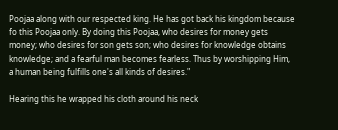Poojaa along with our respected king. He has got back his kingdom because fo this Poojaa only. By doing this Poojaa, who desires for money gets money; who desires for son gets son; who desires for knowledge obtains knowledge; and a fearful man becomes fearless. Thus by worshipping Him, a human being fulfills one's all kinds of desires."

Hearing this he wrapped his cloth around his neck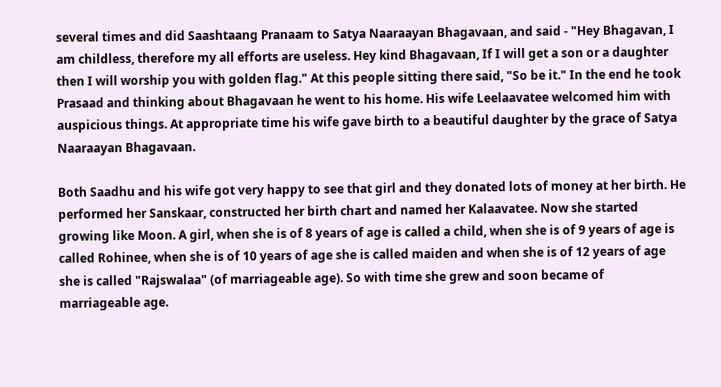several times and did Saashtaang Pranaam to Satya Naaraayan Bhagavaan, and said - "Hey Bhagavan, I am childless, therefore my all efforts are useless. Hey kind Bhagavaan, If I will get a son or a daughter then I will worship you with golden flag." At this people sitting there said, "So be it." In the end he took Prasaad and thinking about Bhagavaan he went to his home. His wife Leelaavatee welcomed him with auspicious things. At appropriate time his wife gave birth to a beautiful daughter by the grace of Satya Naaraayan Bhagavaan.

Both Saadhu and his wife got very happy to see that girl and they donated lots of money at her birth. He performed her Sanskaar, constructed her birth chart and named her Kalaavatee. Now she started growing like Moon. A girl, when she is of 8 years of age is called a child, when she is of 9 years of age is called Rohinee, when she is of 10 years of age she is called maiden and when she is of 12 years of age she is called "Rajswalaa" (of marriageable age). So with time she grew and soon became of marriageable age.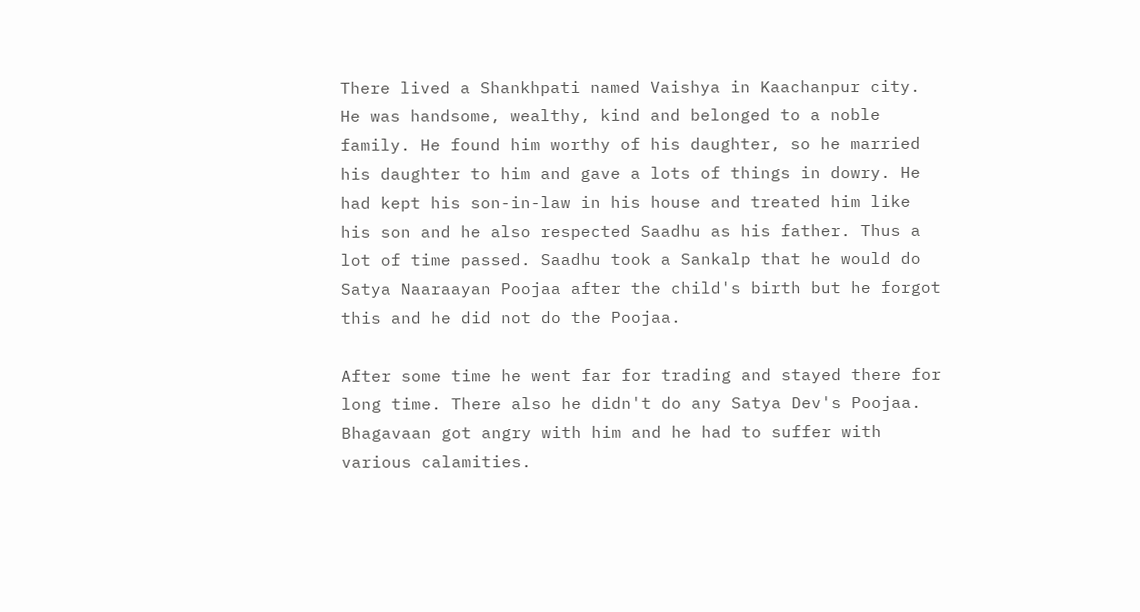There lived a Shankhpati named Vaishya in Kaachanpur city. He was handsome, wealthy, kind and belonged to a noble family. He found him worthy of his daughter, so he married his daughter to him and gave a lots of things in dowry. He had kept his son-in-law in his house and treated him like his son and he also respected Saadhu as his father. Thus a lot of time passed. Saadhu took a Sankalp that he would do Satya Naaraayan Poojaa after the child's birth but he forgot this and he did not do the Poojaa.

After some time he went far for trading and stayed there for long time. There also he didn't do any Satya Dev's Poojaa. Bhagavaan got angry with him and he had to suffer with various calamities.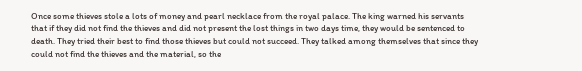Once some thieves stole a lots of money and pearl necklace from the royal palace. The king warned his servants that if they did not find the thieves and did not present the lost things in two days time, they would be sentenced to death. They tried their best to find those thieves but could not succeed. They talked among themselves that since they could not find the thieves and the material, so the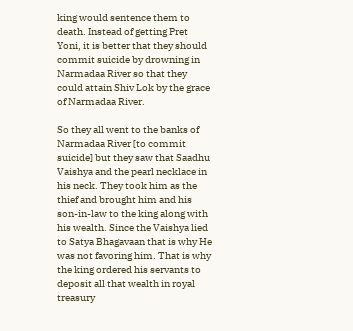king would sentence them to death. Instead of getting Pret Yoni, it is better that they should commit suicide by drowning in Narmadaa River so that they could attain Shiv Lok by the grace of Narmadaa River.

So they all went to the banks of Narmadaa River [to commit suicide] but they saw that Saadhu Vaishya and the pearl necklace in his neck. They took him as the thief and brought him and his son-in-law to the king along with his wealth. Since the Vaishya lied to Satya Bhagavaan that is why He was not favoring him. That is why the king ordered his servants to deposit all that wealth in royal treasury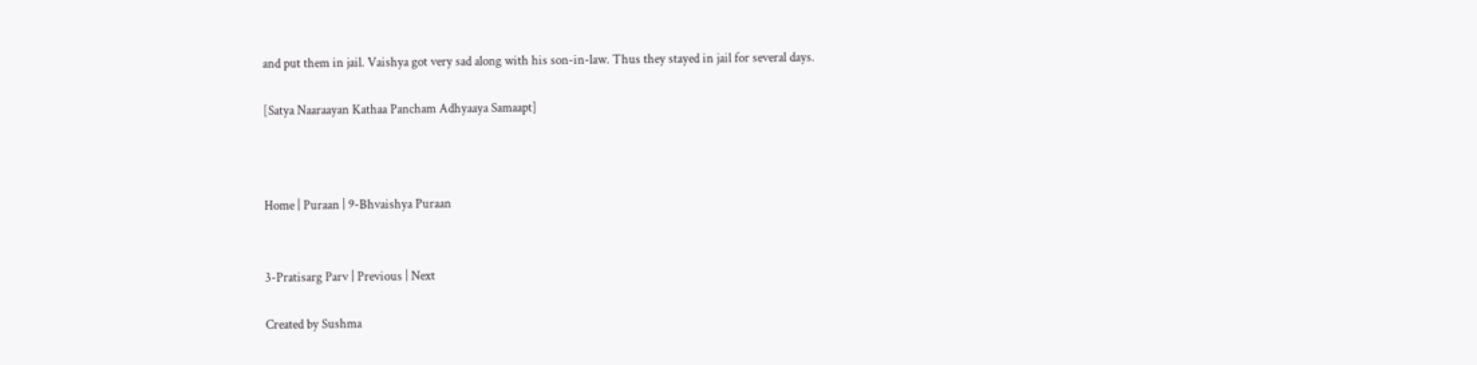and put them in jail. Vaishya got very sad along with his son-in-law. Thus they stayed in jail for several days.

[Satya Naaraayan Kathaa Pancham Adhyaaya Samaapt]



Home | Puraan | 9-Bhvaishya Puraan


3-Pratisarg Parv | Previous | Next

Created by Sushma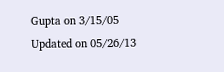Gupta on 3/15/05
Updated on 05/26/13